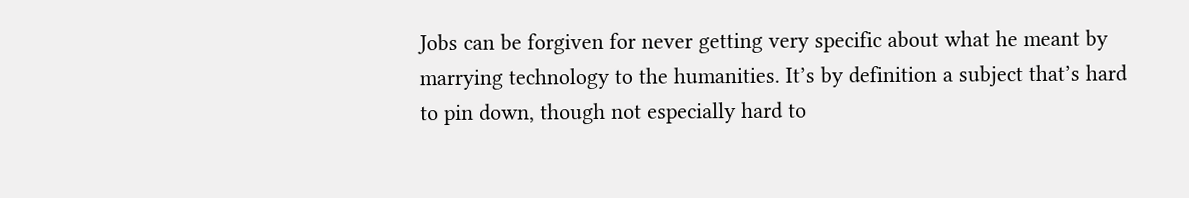Jobs can be forgiven for never getting very specific about what he meant by marrying technology to the humanities. It’s by definition a subject that’s hard to pin down, though not especially hard to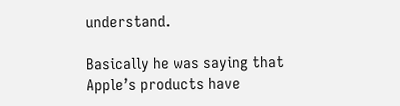understand.

Basically he was saying that Apple’s products have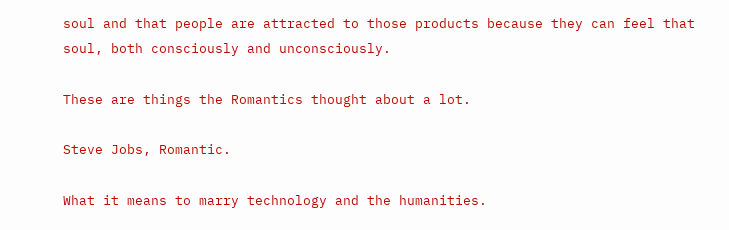soul and that people are attracted to those products because they can feel that soul, both consciously and unconsciously.

These are things the Romantics thought about a lot.

Steve Jobs, Romantic.

What it means to marry technology and the humanities.